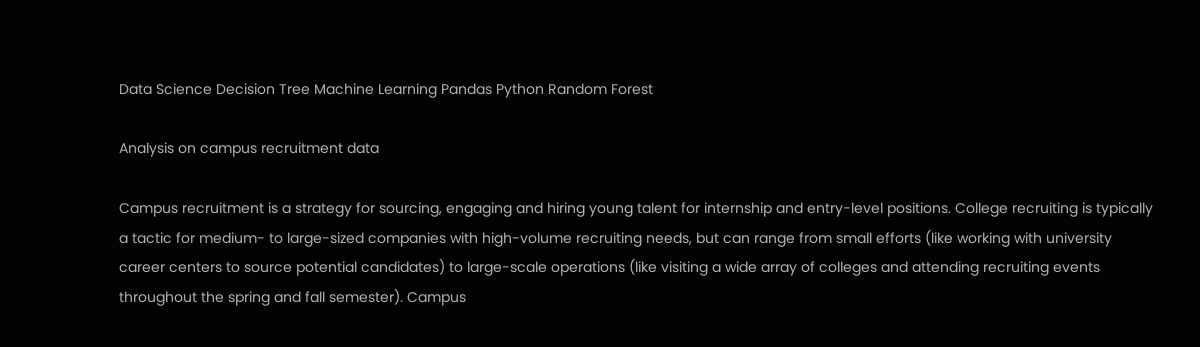Data Science Decision Tree Machine Learning Pandas Python Random Forest

Analysis on campus recruitment data

Campus recruitment is a strategy for sourcing, engaging and hiring young talent for internship and entry-level positions. College recruiting is typically a tactic for medium- to large-sized companies with high-volume recruiting needs, but can range from small efforts (like working with university career centers to source potential candidates) to large-scale operations (like visiting a wide array of colleges and attending recruiting events throughout the spring and fall semester). Campus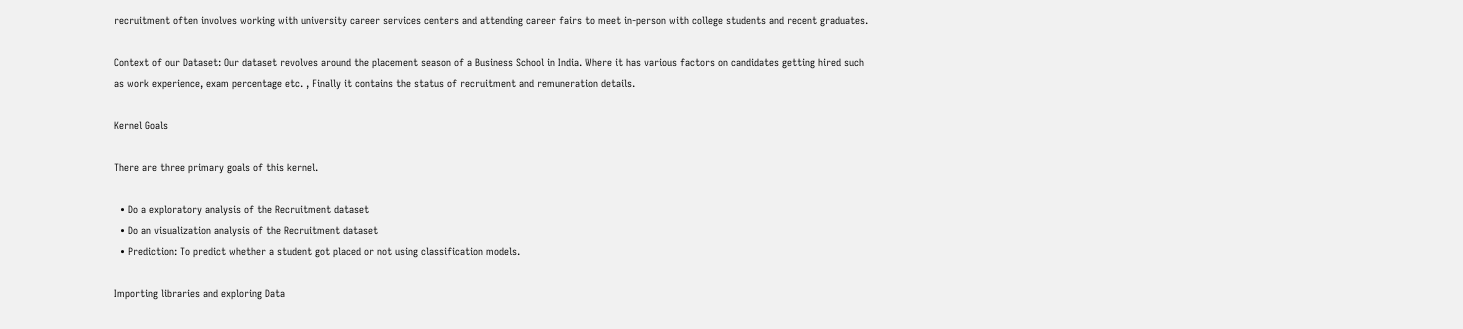recruitment often involves working with university career services centers and attending career fairs to meet in-person with college students and recent graduates.

Context of our Dataset: Our dataset revolves around the placement season of a Business School in India. Where it has various factors on candidates getting hired such as work experience, exam percentage etc. , Finally it contains the status of recruitment and remuneration details.

Kernel Goals

There are three primary goals of this kernel.

  • Do a exploratory analysis of the Recruitment dataset
  • Do an visualization analysis of the Recruitment dataset
  • Prediction: To predict whether a student got placed or not using classification models.

Importing libraries and exploring Data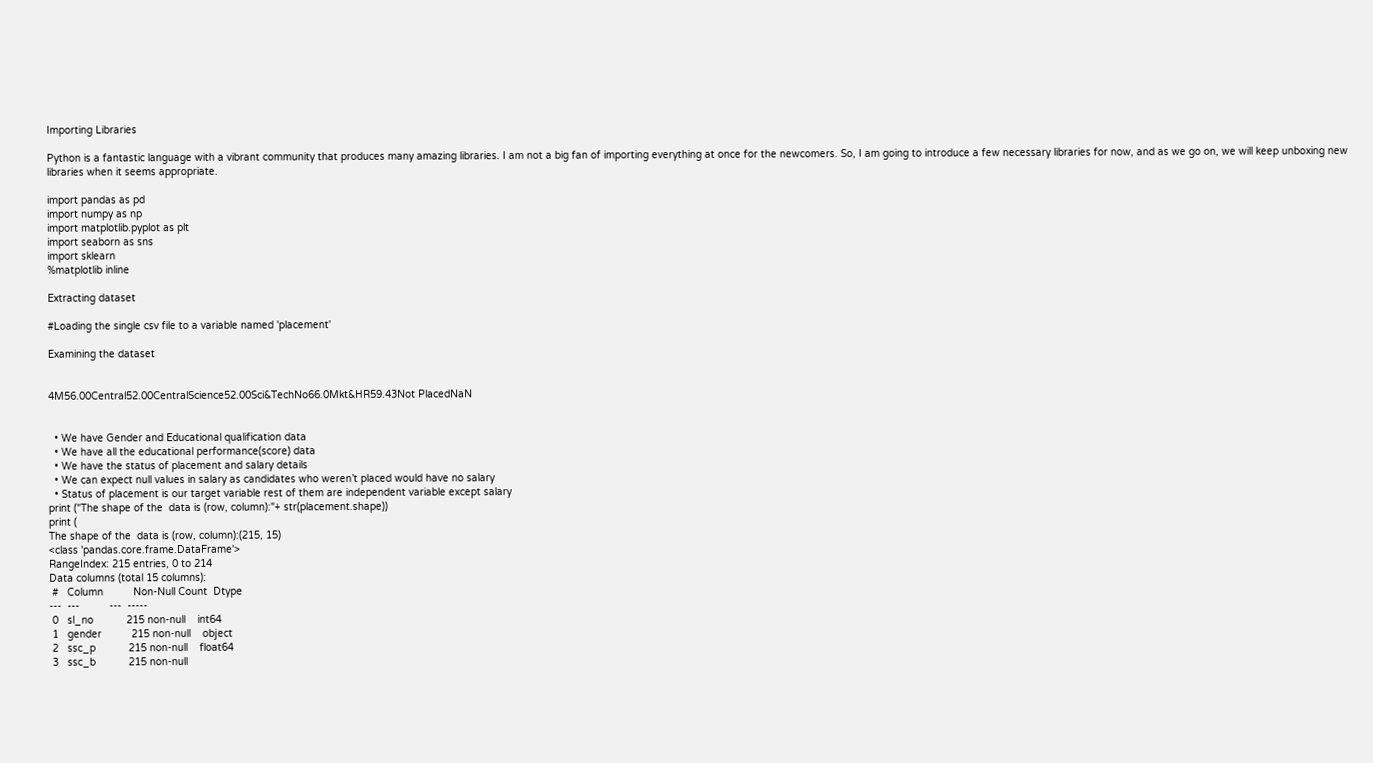Importing Libraries

Python is a fantastic language with a vibrant community that produces many amazing libraries. I am not a big fan of importing everything at once for the newcomers. So, I am going to introduce a few necessary libraries for now, and as we go on, we will keep unboxing new libraries when it seems appropriate.

import pandas as pd
import numpy as np
import matplotlib.pyplot as plt
import seaborn as sns
import sklearn
%matplotlib inline

Extracting dataset

#Loading the single csv file to a variable named 'placement'

Examining the dataset


4M56.00Central52.00CentralScience52.00Sci&TechNo66.0Mkt&HR59.43Not PlacedNaN


  • We have Gender and Educational qualification data
  • We have all the educational performance(score) data
  • We have the status of placement and salary details
  • We can expect null values in salary as candidates who weren’t placed would have no salary
  • Status of placement is our target variable rest of them are independent variable except salary
print ("The shape of the  data is (row, column):"+ str(placement.shape))
print (
The shape of the  data is (row, column):(215, 15)
<class 'pandas.core.frame.DataFrame'>
RangeIndex: 215 entries, 0 to 214
Data columns (total 15 columns):
 #   Column          Non-Null Count  Dtype
---  ---          ---  -----
 0   sl_no           215 non-null    int64
 1   gender          215 non-null    object
 2   ssc_p           215 non-null    float64
 3   ssc_b           215 non-null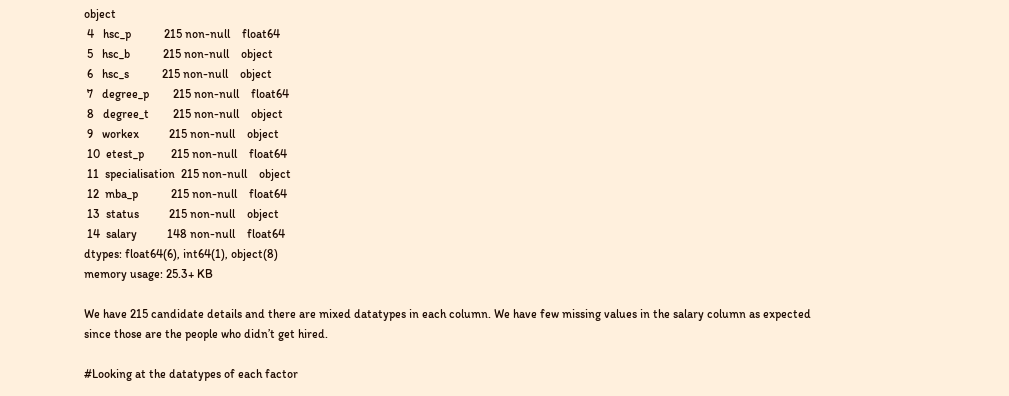object
 4   hsc_p           215 non-null    float64
 5   hsc_b           215 non-null    object
 6   hsc_s           215 non-null    object
 7   degree_p        215 non-null    float64
 8   degree_t        215 non-null    object
 9   workex          215 non-null    object
 10  etest_p         215 non-null    float64
 11  specialisation  215 non-null    object
 12  mba_p           215 non-null    float64
 13  status          215 non-null    object
 14  salary          148 non-null    float64
dtypes: float64(6), int64(1), object(8)
memory usage: 25.3+ KB

We have 215 candidate details and there are mixed datatypes in each column. We have few missing values in the salary column as expected since those are the people who didn’t get hired.

#Looking at the datatypes of each factor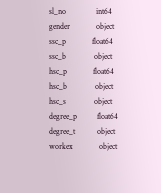sl_no               int64
gender             object
ssc_p             float64
ssc_b              object
hsc_p             float64
hsc_b              object
hsc_s              object
degree_p          float64
degree_t           object
workex             object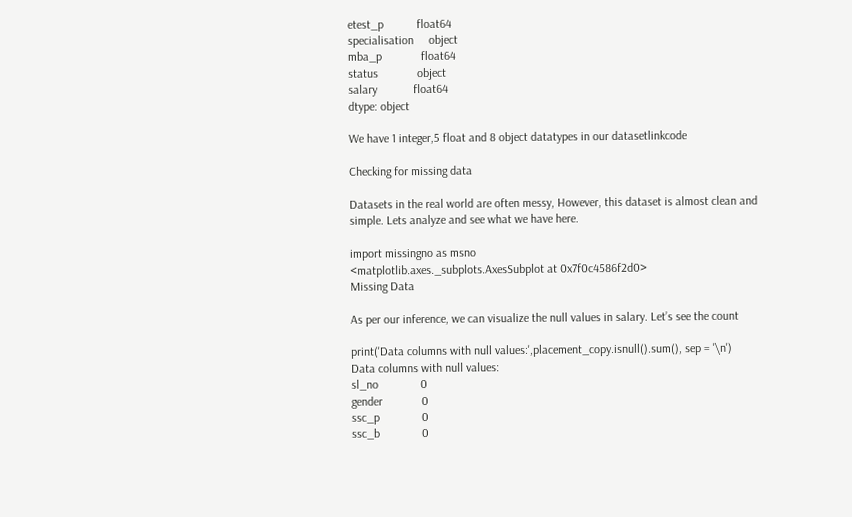etest_p           float64
specialisation     object
mba_p             float64
status             object
salary            float64
dtype: object

We have 1 integer,5 float and 8 object datatypes in our datasetlinkcode

Checking for missing data

Datasets in the real world are often messy, However, this dataset is almost clean and simple. Lets analyze and see what we have here.

import missingno as msno
<matplotlib.axes._subplots.AxesSubplot at 0x7f0c4586f2d0>
Missing Data

As per our inference, we can visualize the null values in salary. Let’s see the count

print('Data columns with null values:',placement_copy.isnull().sum(), sep = '\n')
Data columns with null values:
sl_no              0
gender             0
ssc_p              0
ssc_b              0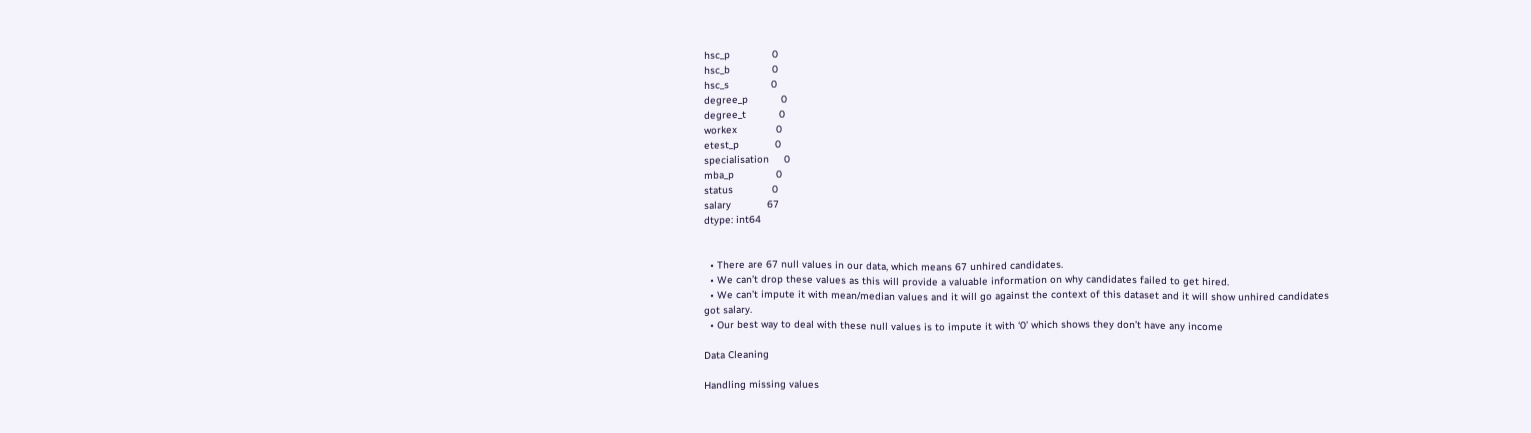hsc_p              0
hsc_b              0
hsc_s              0
degree_p           0
degree_t           0
workex             0
etest_p            0
specialisation     0
mba_p              0
status             0
salary            67
dtype: int64


  • There are 67 null values in our data, which means 67 unhired candidates.
  • We can’t drop these values as this will provide a valuable information on why candidates failed to get hired.
  • We can’t impute it with mean/median values and it will go against the context of this dataset and it will show unhired candidates got salary.
  • Our best way to deal with these null values is to impute it with ‘0’ which shows they don’t have any income

Data Cleaning

Handling missing values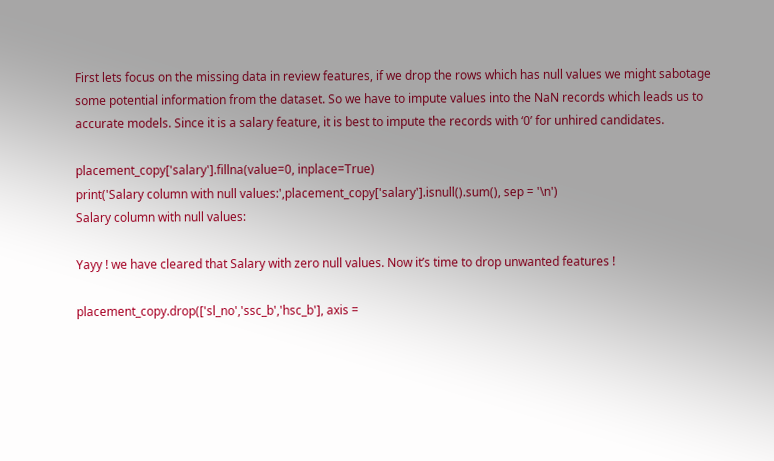First lets focus on the missing data in review features, if we drop the rows which has null values we might sabotage some potential information from the dataset. So we have to impute values into the NaN records which leads us to accurate models. Since it is a salary feature, it is best to impute the records with ‘0’ for unhired candidates.

placement_copy['salary'].fillna(value=0, inplace=True)
print('Salary column with null values:',placement_copy['salary'].isnull().sum(), sep = '\n')
Salary column with null values:

Yayy ! we have cleared that Salary with zero null values. Now it’s time to drop unwanted features !

placement_copy.drop(['sl_no','ssc_b','hsc_b'], axis =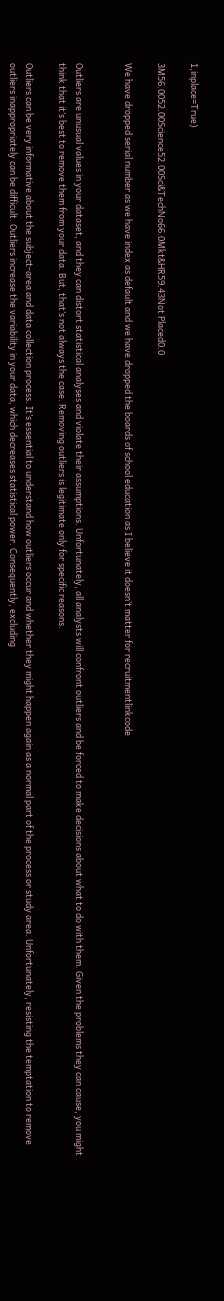1,inplace=True)

3M56.0052.00Science52.00Sci&TechNo66.0Mkt&HR59.43Not Placed0.0

We have dropped serial number as we have index as default and we have dropped the boards of school education as I believe it doesn’t matter for recruitmentlinkcode


Outliers are unusual values in your dataset, and they can distort statistical analyses and violate their assumptions. Unfortunately, all analysts will confront outliers and be forced to make decisions about what to do with them. Given the problems they can cause, you might think that it’s best to remove them from your data. But, that’s not always the case. Removing outliers is legitimate only for specific reasons.

Outliers can be very informative about the subject-area and data collection process. It’s essential to understand how outliers occur and whether they might happen again as a normal part of the process or study area. Unfortunately, resisting the temptation to remove outliers inappropriately can be difficult. Outliers increase the variability in your data, which decreases statistical power. Consequently, excluding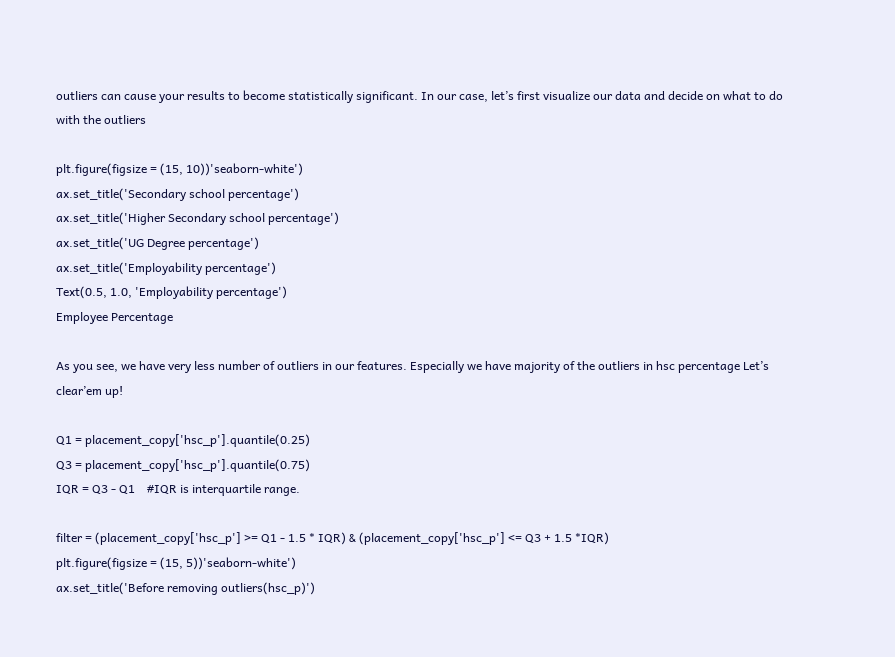outliers can cause your results to become statistically significant. In our case, let’s first visualize our data and decide on what to do with the outliers

plt.figure(figsize = (15, 10))'seaborn-white')
ax.set_title('Secondary school percentage')
ax.set_title('Higher Secondary school percentage')
ax.set_title('UG Degree percentage')
ax.set_title('Employability percentage')
Text(0.5, 1.0, 'Employability percentage')
Employee Percentage

As you see, we have very less number of outliers in our features. Especially we have majority of the outliers in hsc percentage Let’s clear’em up!

Q1 = placement_copy['hsc_p'].quantile(0.25)
Q3 = placement_copy['hsc_p'].quantile(0.75)
IQR = Q3 - Q1    #IQR is interquartile range.

filter = (placement_copy['hsc_p'] >= Q1 - 1.5 * IQR) & (placement_copy['hsc_p'] <= Q3 + 1.5 *IQR)
plt.figure(figsize = (15, 5))'seaborn-white')
ax.set_title('Before removing outliers(hsc_p)')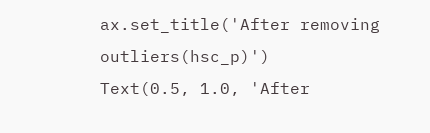ax.set_title('After removing outliers(hsc_p)')
Text(0.5, 1.0, 'After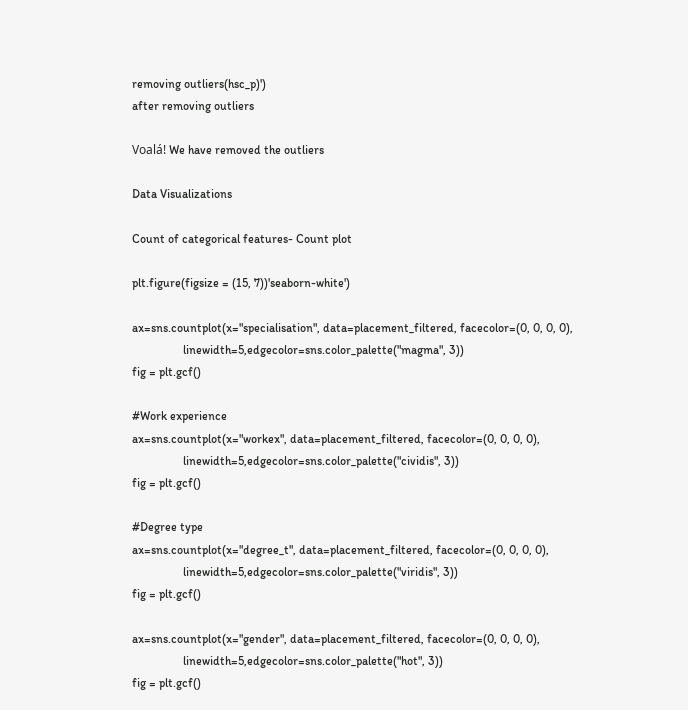removing outliers(hsc_p)')
after removing outliers

Voalá! We have removed the outliers

Data Visualizations

Count of categorical features- Count plot

plt.figure(figsize = (15, 7))'seaborn-white')

ax=sns.countplot(x="specialisation", data=placement_filtered, facecolor=(0, 0, 0, 0),
                 linewidth=5,edgecolor=sns.color_palette("magma", 3))
fig = plt.gcf()

#Work experience
ax=sns.countplot(x="workex", data=placement_filtered, facecolor=(0, 0, 0, 0),
                 linewidth=5,edgecolor=sns.color_palette("cividis", 3))
fig = plt.gcf()

#Degree type
ax=sns.countplot(x="degree_t", data=placement_filtered, facecolor=(0, 0, 0, 0),
                 linewidth=5,edgecolor=sns.color_palette("viridis", 3))
fig = plt.gcf()

ax=sns.countplot(x="gender", data=placement_filtered, facecolor=(0, 0, 0, 0),
                 linewidth=5,edgecolor=sns.color_palette("hot", 3))
fig = plt.gcf()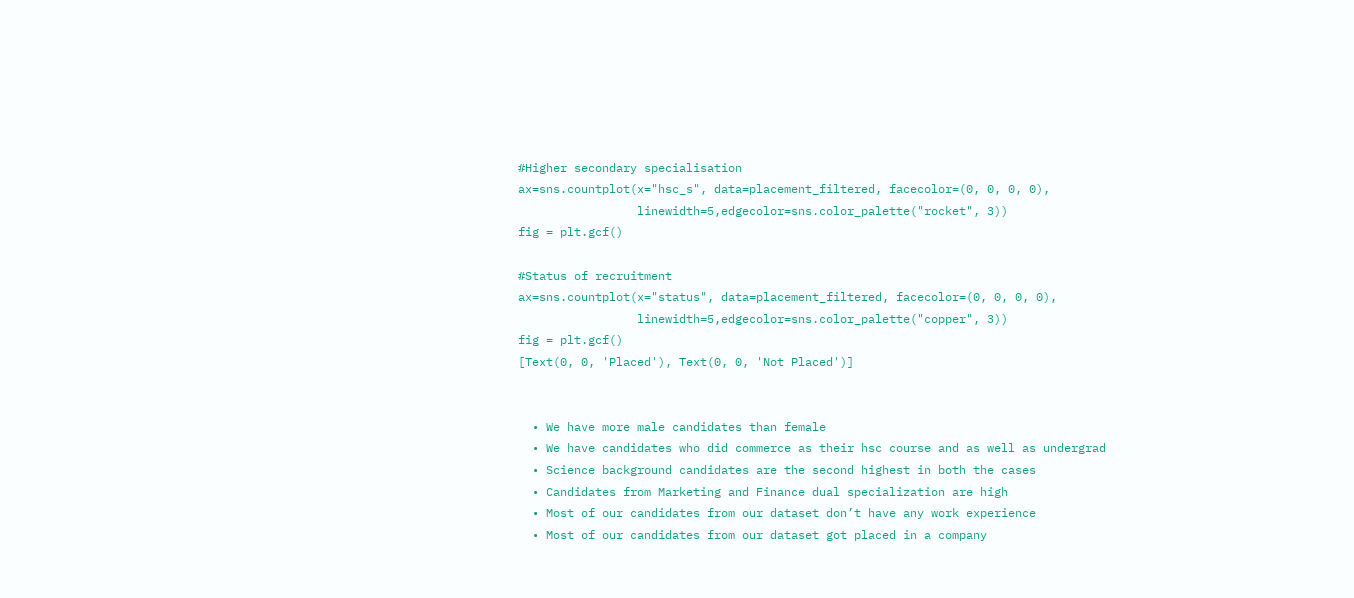#Higher secondary specialisation
ax=sns.countplot(x="hsc_s", data=placement_filtered, facecolor=(0, 0, 0, 0),
                 linewidth=5,edgecolor=sns.color_palette("rocket", 3))
fig = plt.gcf()

#Status of recruitment
ax=sns.countplot(x="status", data=placement_filtered, facecolor=(0, 0, 0, 0),
                 linewidth=5,edgecolor=sns.color_palette("copper", 3))
fig = plt.gcf()
[Text(0, 0, 'Placed'), Text(0, 0, 'Not Placed')]


  • We have more male candidates than female
  • We have candidates who did commerce as their hsc course and as well as undergrad
  • Science background candidates are the second highest in both the cases
  • Candidates from Marketing and Finance dual specialization are high
  • Most of our candidates from our dataset don’t have any work experience
  • Most of our candidates from our dataset got placed in a company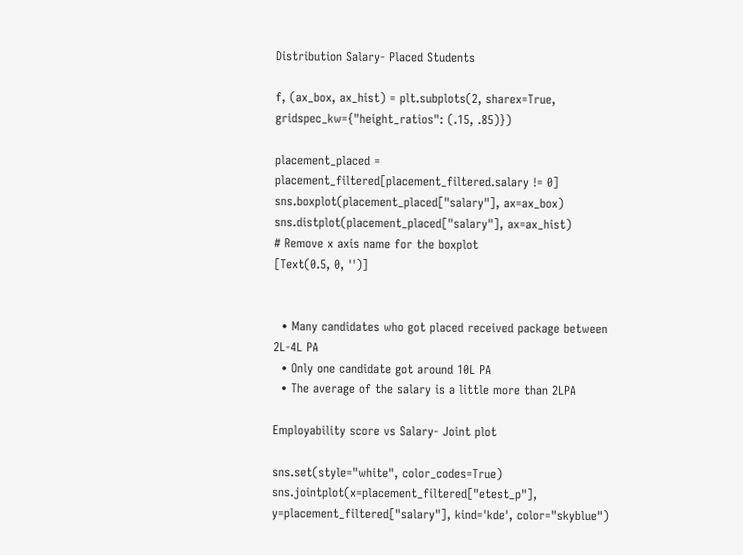Distribution Salary- Placed Students

f, (ax_box, ax_hist) = plt.subplots(2, sharex=True, gridspec_kw={"height_ratios": (.15, .85)})

placement_placed = placement_filtered[placement_filtered.salary != 0]
sns.boxplot(placement_placed["salary"], ax=ax_box)
sns.distplot(placement_placed["salary"], ax=ax_hist)
# Remove x axis name for the boxplot
[Text(0.5, 0, '')]


  • Many candidates who got placed received package between 2L-4L PA
  • Only one candidate got around 10L PA
  • The average of the salary is a little more than 2LPA

Employability score vs Salary- Joint plot

sns.set(style="white", color_codes=True)
sns.jointplot(x=placement_filtered["etest_p"], y=placement_filtered["salary"], kind='kde', color="skyblue")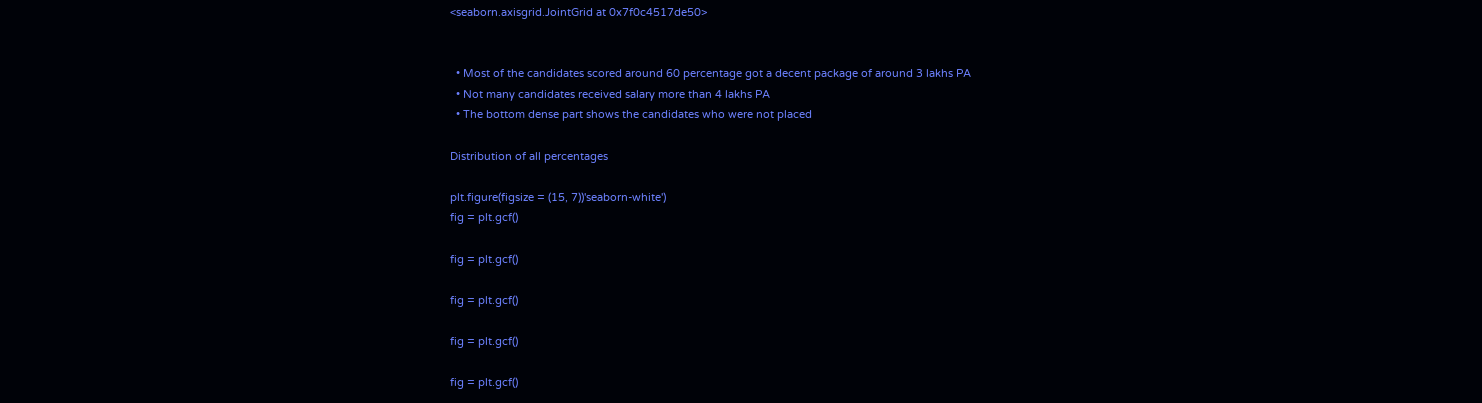<seaborn.axisgrid.JointGrid at 0x7f0c4517de50>


  • Most of the candidates scored around 60 percentage got a decent package of around 3 lakhs PA
  • Not many candidates received salary more than 4 lakhs PA
  • The bottom dense part shows the candidates who were not placed

Distribution of all percentages

plt.figure(figsize = (15, 7))'seaborn-white')
fig = plt.gcf()

fig = plt.gcf()

fig = plt.gcf()

fig = plt.gcf()

fig = plt.gcf()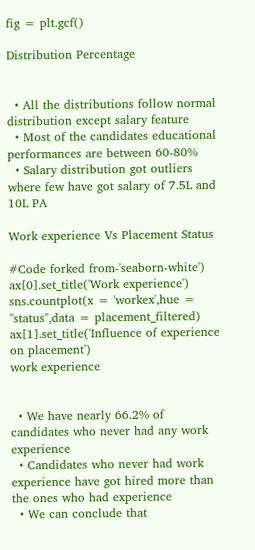fig = plt.gcf()

Distribution Percentage


  • All the distributions follow normal distribution except salary feature
  • Most of the candidates educational performances are between 60-80%
  • Salary distribution got outliers where few have got salary of 7.5L and 10L PA

Work experience Vs Placement Status

#Code forked from-'seaborn-white')
ax[0].set_title('Work experience')
sns.countplot(x = 'workex',hue = "status",data = placement_filtered)
ax[1].set_title('Influence of experience on placement')
work experience


  • We have nearly 66.2% of candidates who never had any work experience
  • Candidates who never had work experience have got hired more than the ones who had experience
  • We can conclude that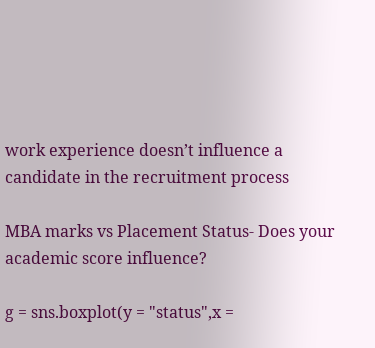work experience doesn’t influence a candidate in the recruitment process

MBA marks vs Placement Status- Does your academic score influence?

g = sns.boxplot(y = "status",x =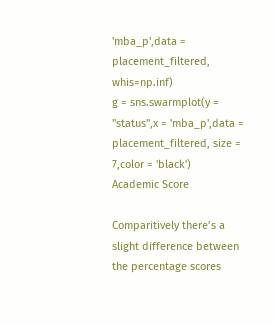'mba_p',data = placement_filtered, whis=np.inf)
g = sns.swarmplot(y = "status",x = 'mba_p',data = placement_filtered, size = 7,color = 'black')
Academic Score

Comparitively there’s a slight difference between the percentage scores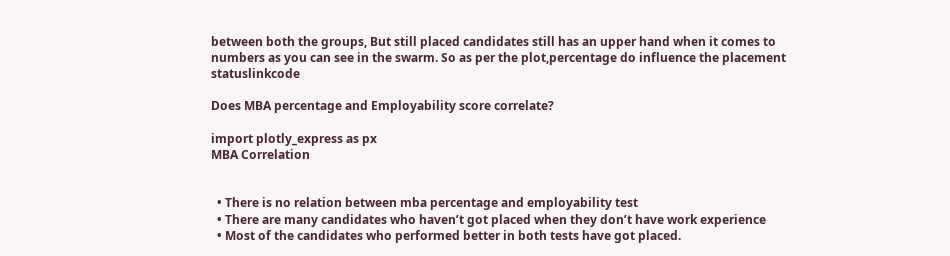between both the groups, But still placed candidates still has an upper hand when it comes to numbers as you can see in the swarm. So as per the plot,percentage do influence the placement statuslinkcode

Does MBA percentage and Employability score correlate?

import plotly_express as px
MBA Correlation


  • There is no relation between mba percentage and employability test
  • There are many candidates who haven’t got placed when they don’t have work experience
  • Most of the candidates who performed better in both tests have got placed.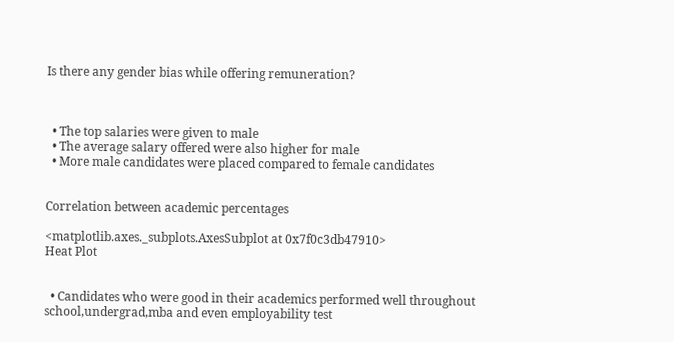Is there any gender bias while offering remuneration?



  • The top salaries were given to male
  • The average salary offered were also higher for male
  • More male candidates were placed compared to female candidates


Correlation between academic percentages

<matplotlib.axes._subplots.AxesSubplot at 0x7f0c3db47910>
Heat Plot


  • Candidates who were good in their academics performed well throughout school,undergrad,mba and even employability test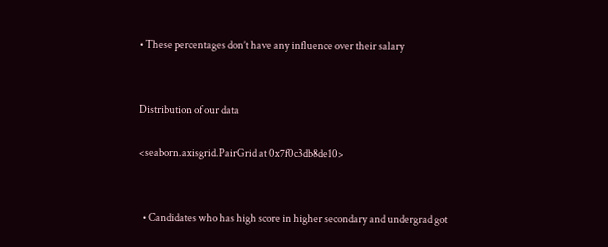• These percentages don’t have any influence over their salary


Distribution of our data

<seaborn.axisgrid.PairGrid at 0x7f0c3db8de10>


  • Candidates who has high score in higher secondary and undergrad got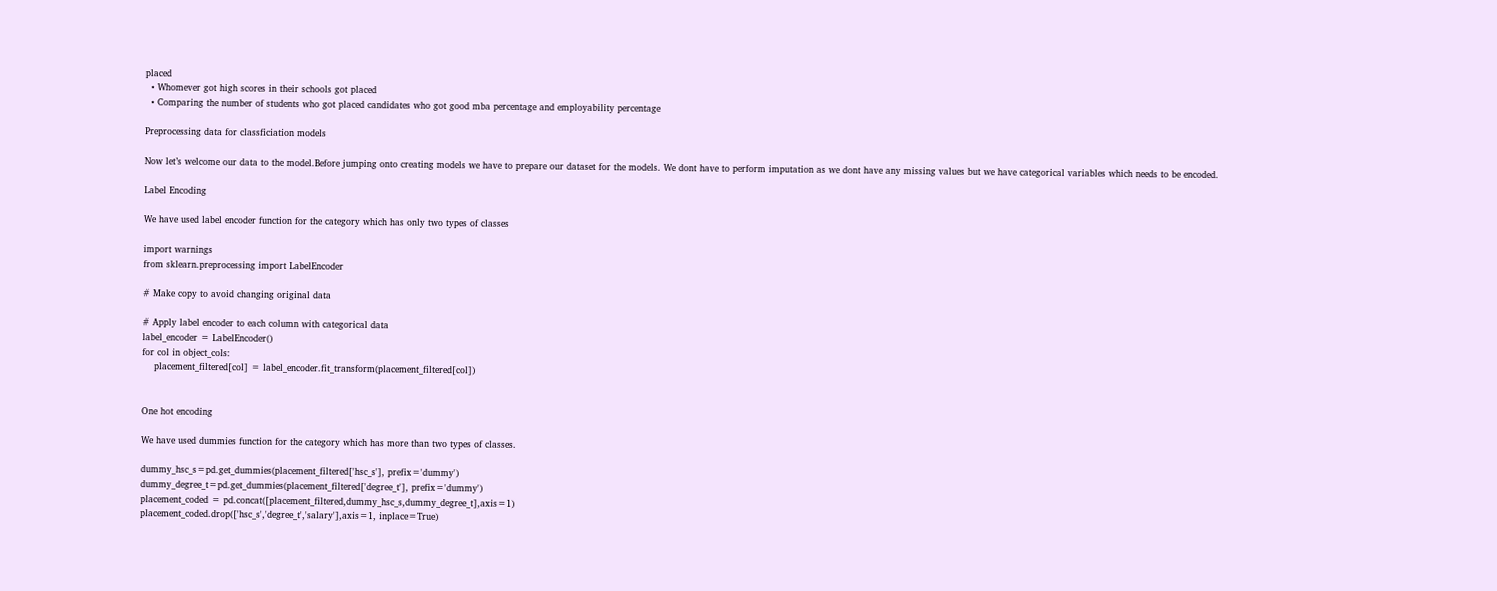placed
  • Whomever got high scores in their schools got placed
  • Comparing the number of students who got placed candidates who got good mba percentage and employability percentage

Preprocessing data for classficiation models

Now let’s welcome our data to the model.Before jumping onto creating models we have to prepare our dataset for the models. We dont have to perform imputation as we dont have any missing values but we have categorical variables which needs to be encoded.

Label Encoding

We have used label encoder function for the category which has only two types of classes

import warnings
from sklearn.preprocessing import LabelEncoder

# Make copy to avoid changing original data

# Apply label encoder to each column with categorical data
label_encoder = LabelEncoder()
for col in object_cols:
    placement_filtered[col] = label_encoder.fit_transform(placement_filtered[col])


One hot encoding

We have used dummies function for the category which has more than two types of classes.

dummy_hsc_s=pd.get_dummies(placement_filtered['hsc_s'], prefix='dummy')
dummy_degree_t=pd.get_dummies(placement_filtered['degree_t'], prefix='dummy')
placement_coded = pd.concat([placement_filtered,dummy_hsc_s,dummy_degree_t],axis=1)
placement_coded.drop(['hsc_s','degree_t','salary'],axis=1, inplace=True)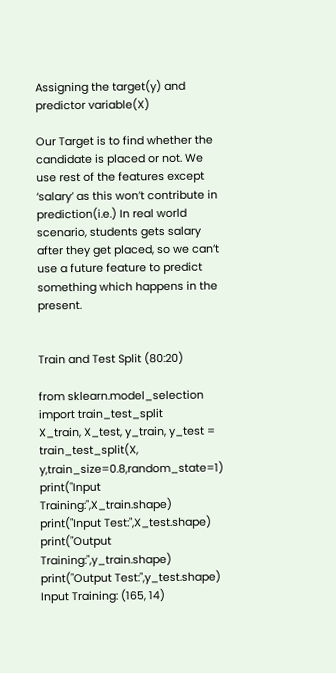Assigning the target(y) and predictor variable(X)

Our Target is to find whether the candidate is placed or not. We use rest of the features except ‘salary’ as this won’t contribute in prediction(i.e.) In real world scenario, students gets salary after they get placed, so we can’t use a future feature to predict something which happens in the present.


Train and Test Split (80:20)

from sklearn.model_selection import train_test_split
X_train, X_test, y_train, y_test = train_test_split(X, y,train_size=0.8,random_state=1)
print("Input Training:",X_train.shape)
print("Input Test:",X_test.shape)
print("Output Training:",y_train.shape)
print("Output Test:",y_test.shape)
Input Training: (165, 14)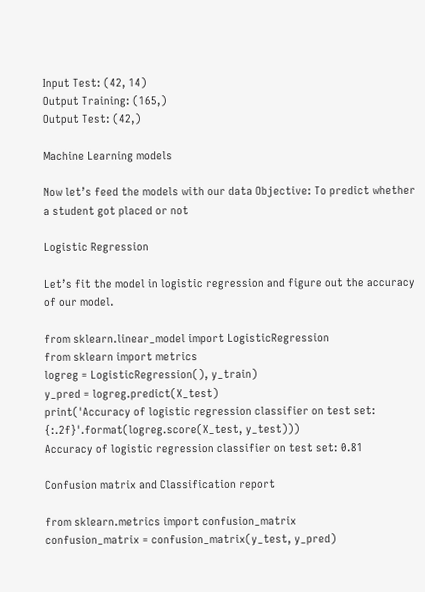Input Test: (42, 14)
Output Training: (165,)
Output Test: (42,)

Machine Learning models

Now let’s feed the models with our data Objective: To predict whether a student got placed or not

Logistic Regression

Let’s fit the model in logistic regression and figure out the accuracy of our model.

from sklearn.linear_model import LogisticRegression
from sklearn import metrics
logreg = LogisticRegression(), y_train)
y_pred = logreg.predict(X_test)
print('Accuracy of logistic regression classifier on test set: {:.2f}'.format(logreg.score(X_test, y_test)))
Accuracy of logistic regression classifier on test set: 0.81

Confusion matrix and Classification report

from sklearn.metrics import confusion_matrix
confusion_matrix = confusion_matrix(y_test, y_pred)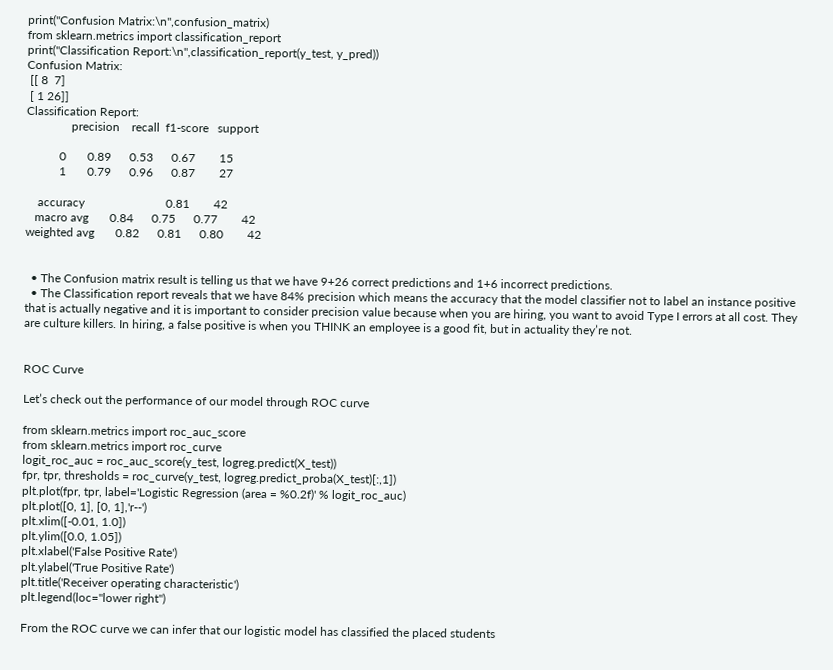print("Confusion Matrix:\n",confusion_matrix)
from sklearn.metrics import classification_report
print("Classification Report:\n",classification_report(y_test, y_pred))
Confusion Matrix:
 [[ 8  7]
 [ 1 26]]
Classification Report:
               precision    recall  f1-score   support

           0       0.89      0.53      0.67        15
           1       0.79      0.96      0.87        27

    accuracy                           0.81        42
   macro avg       0.84      0.75      0.77        42
weighted avg       0.82      0.81      0.80        42


  • The Confusion matrix result is telling us that we have 9+26 correct predictions and 1+6 incorrect predictions.
  • The Classification report reveals that we have 84% precision which means the accuracy that the model classifier not to label an instance positive that is actually negative and it is important to consider precision value because when you are hiring, you want to avoid Type I errors at all cost. They are culture killers. In hiring, a false positive is when you THINK an employee is a good fit, but in actuality they’re not.


ROC Curve

Let’s check out the performance of our model through ROC curve

from sklearn.metrics import roc_auc_score
from sklearn.metrics import roc_curve
logit_roc_auc = roc_auc_score(y_test, logreg.predict(X_test))
fpr, tpr, thresholds = roc_curve(y_test, logreg.predict_proba(X_test)[:,1])
plt.plot(fpr, tpr, label='Logistic Regression (area = %0.2f)' % logit_roc_auc)
plt.plot([0, 1], [0, 1],'r--')
plt.xlim([-0.01, 1.0])
plt.ylim([0.0, 1.05])
plt.xlabel('False Positive Rate')
plt.ylabel('True Positive Rate')
plt.title('Receiver operating characteristic')
plt.legend(loc="lower right")

From the ROC curve we can infer that our logistic model has classified the placed students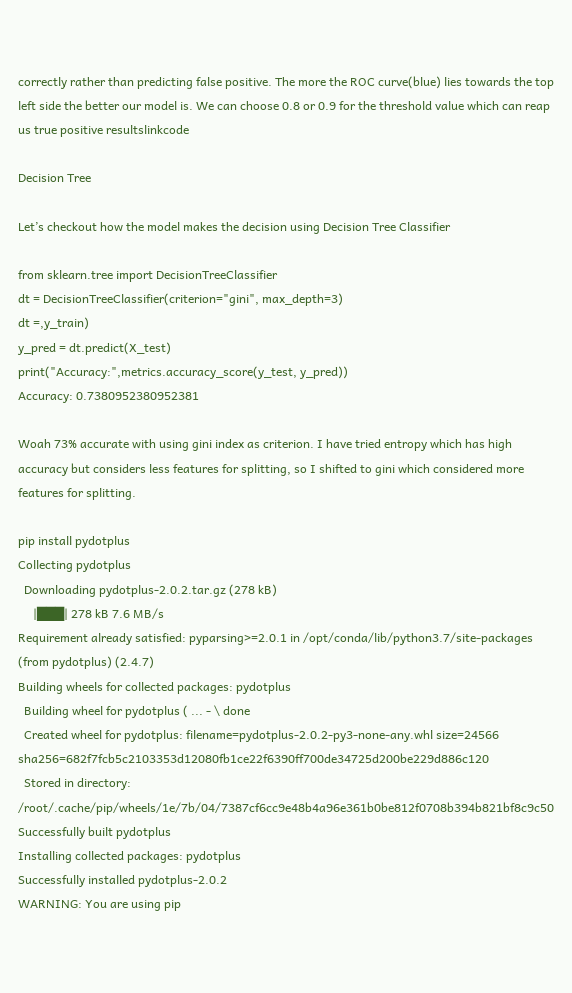correctly rather than predicting false positive. The more the ROC curve(blue) lies towards the top left side the better our model is. We can choose 0.8 or 0.9 for the threshold value which can reap us true positive resultslinkcode

Decision Tree

Let’s checkout how the model makes the decision using Decision Tree Classifier

from sklearn.tree import DecisionTreeClassifier
dt = DecisionTreeClassifier(criterion="gini", max_depth=3)
dt =,y_train)
y_pred = dt.predict(X_test)
print("Accuracy:",metrics.accuracy_score(y_test, y_pred))
Accuracy: 0.7380952380952381

Woah 73% accurate with using gini index as criterion. I have tried entropy which has high accuracy but considers less features for splitting, so I shifted to gini which considered more features for splitting.

pip install pydotplus
Collecting pydotplus
  Downloading pydotplus-2.0.2.tar.gz (278 kB)
     |███| 278 kB 7.6 MB/s
Requirement already satisfied: pyparsing>=2.0.1 in /opt/conda/lib/python3.7/site-packages (from pydotplus) (2.4.7)
Building wheels for collected packages: pydotplus
  Building wheel for pydotplus ( ... - \ done
  Created wheel for pydotplus: filename=pydotplus-2.0.2-py3-none-any.whl size=24566 sha256=682f7fcb5c2103353d12080fb1ce22f6390ff700de34725d200be229d886c120
  Stored in directory: /root/.cache/pip/wheels/1e/7b/04/7387cf6cc9e48b4a96e361b0be812f0708b394b821bf8c9c50
Successfully built pydotplus
Installing collected packages: pydotplus
Successfully installed pydotplus-2.0.2
WARNING: You are using pip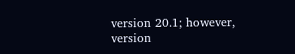version 20.1; however, version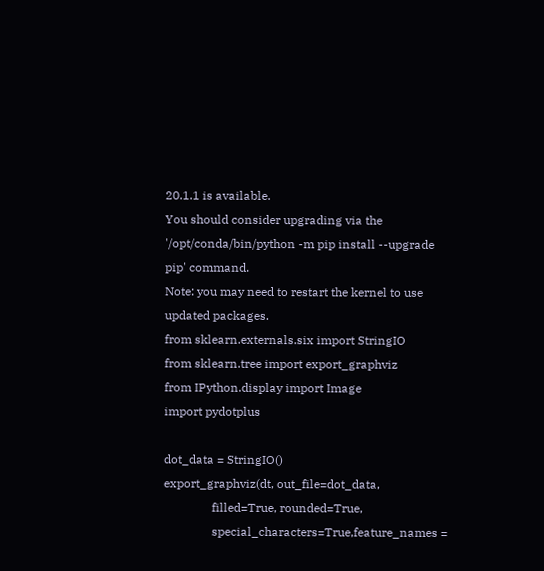20.1.1 is available.
You should consider upgrading via the '/opt/conda/bin/python -m pip install --upgrade pip' command.
Note: you may need to restart the kernel to use updated packages.
from sklearn.externals.six import StringIO
from sklearn.tree import export_graphviz
from IPython.display import Image
import pydotplus

dot_data = StringIO()
export_graphviz(dt, out_file=dot_data,
                filled=True, rounded=True,
                special_characters=True,feature_names =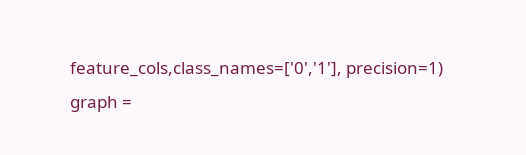feature_cols,class_names=['0','1'], precision=1)
graph =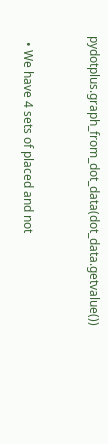pydotplus.graph_from_dot_data(dot_data.getvalue())


  • We have 4 sets of placed and not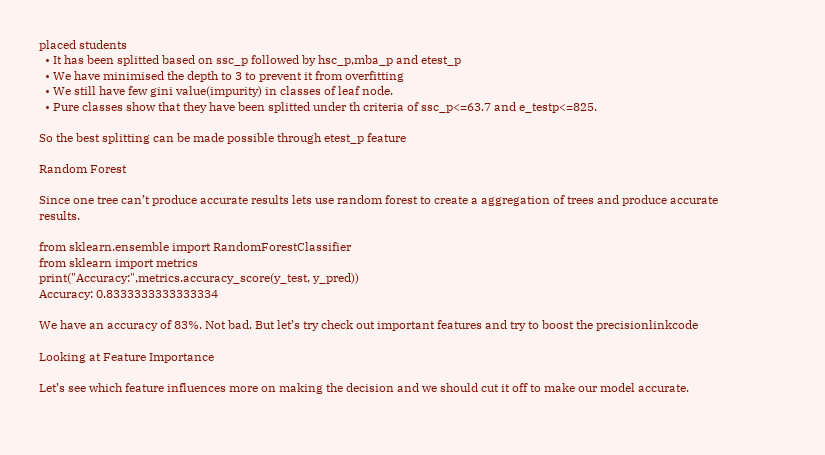placed students
  • It has been splitted based on ssc_p followed by hsc_p,mba_p and etest_p
  • We have minimised the depth to 3 to prevent it from overfitting
  • We still have few gini value(impurity) in classes of leaf node.
  • Pure classes show that they have been splitted under th criteria of ssc_p<=63.7 and e_testp<=825.

So the best splitting can be made possible through etest_p feature

Random Forest

Since one tree can’t produce accurate results lets use random forest to create a aggregation of trees and produce accurate results.

from sklearn.ensemble import RandomForestClassifier
from sklearn import metrics
print("Accuracy:",metrics.accuracy_score(y_test, y_pred))
Accuracy: 0.8333333333333334

We have an accuracy of 83%. Not bad. But let’s try check out important features and try to boost the precisionlinkcode

Looking at Feature Importance

Let’s see which feature influences more on making the decision and we should cut it off to make our model accurate.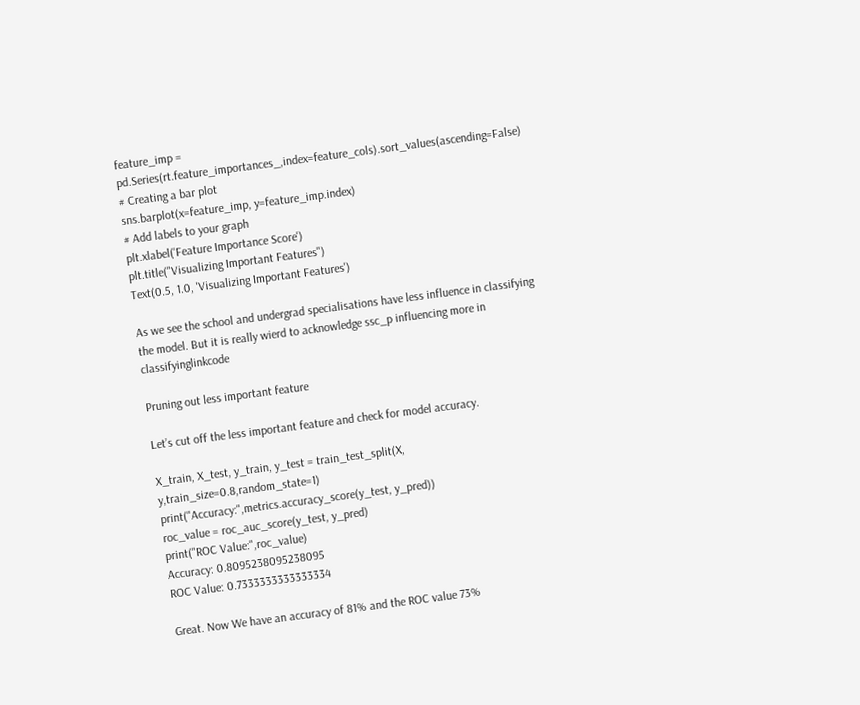feature_imp = pd.Series(rt.feature_importances_,index=feature_cols).sort_values(ascending=False)
# Creating a bar plot
sns.barplot(x=feature_imp, y=feature_imp.index)
# Add labels to your graph
plt.xlabel('Feature Importance Score')
plt.title("Visualizing Important Features")
Text(0.5, 1.0, 'Visualizing Important Features')

As we see the school and undergrad specialisations have less influence in classifying the model. But it is really wierd to acknowledge ssc_p influencing more in classifyinglinkcode

Pruning out less important feature

Let’s cut off the less important feature and check for model accuracy.

X_train, X_test, y_train, y_test = train_test_split(X, y,train_size=0.8,random_state=1)
print("Accuracy:",metrics.accuracy_score(y_test, y_pred))
roc_value = roc_auc_score(y_test, y_pred)
print("ROC Value:",roc_value)
Accuracy: 0.8095238095238095
ROC Value: 0.7333333333333334

Great. Now We have an accuracy of 81% and the ROC value 73%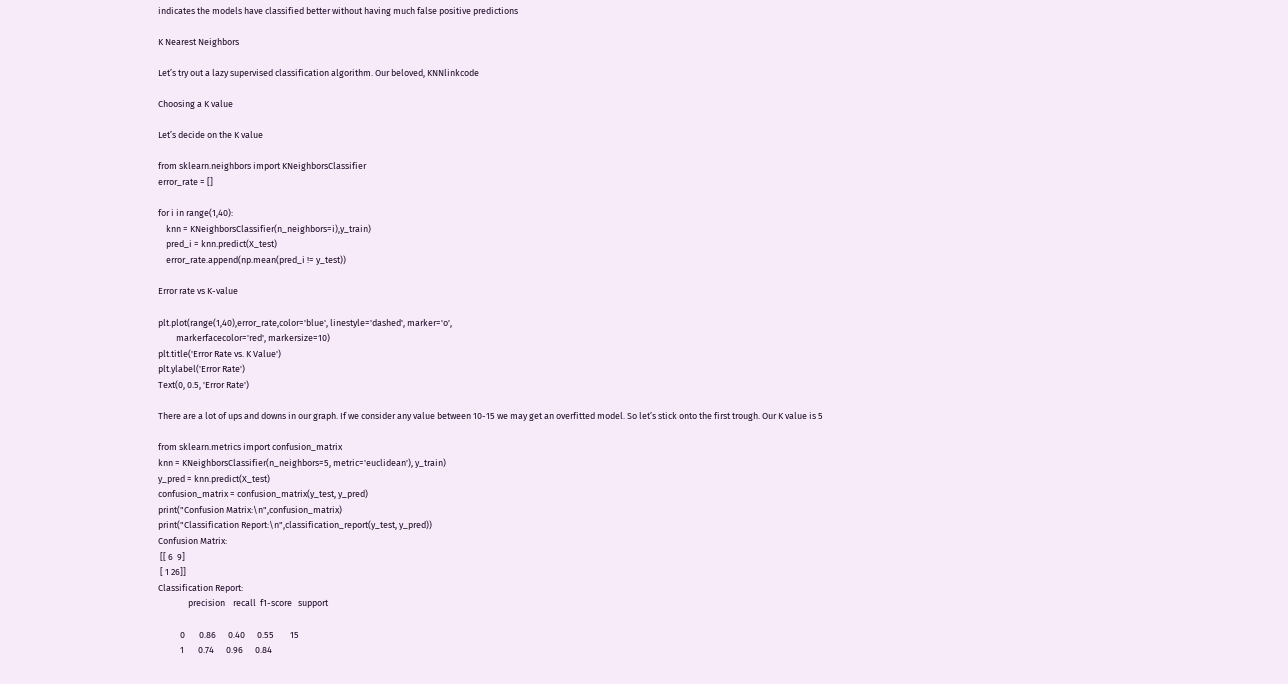indicates the models have classified better without having much false positive predictions

K Nearest Neighbors

Let’s try out a lazy supervised classification algorithm. Our beloved, KNNlinkcode

Choosing a K value

Let’s decide on the K value

from sklearn.neighbors import KNeighborsClassifier
error_rate = []

for i in range(1,40):
    knn = KNeighborsClassifier(n_neighbors=i),y_train)
    pred_i = knn.predict(X_test)
    error_rate.append(np.mean(pred_i != y_test))

Error rate vs K-value

plt.plot(range(1,40),error_rate,color='blue', linestyle='dashed', marker='o',
         markerfacecolor='red', markersize=10)
plt.title('Error Rate vs. K Value')
plt.ylabel('Error Rate')
Text(0, 0.5, 'Error Rate')

There are a lot of ups and downs in our graph. If we consider any value between 10-15 we may get an overfitted model. So let’s stick onto the first trough. Our K value is 5

from sklearn.metrics import confusion_matrix
knn = KNeighborsClassifier(n_neighbors=5, metric='euclidean'), y_train)
y_pred = knn.predict(X_test)
confusion_matrix = confusion_matrix(y_test, y_pred)
print("Confusion Matrix:\n",confusion_matrix)
print("Classification Report:\n",classification_report(y_test, y_pred))
Confusion Matrix:
 [[ 6  9]
 [ 1 26]]
Classification Report:
               precision    recall  f1-score   support

           0       0.86      0.40      0.55        15
           1       0.74      0.96      0.84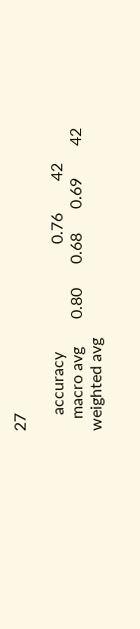27

    accuracy                           0.76        42
   macro avg       0.80      0.68      0.69        42
weighted avg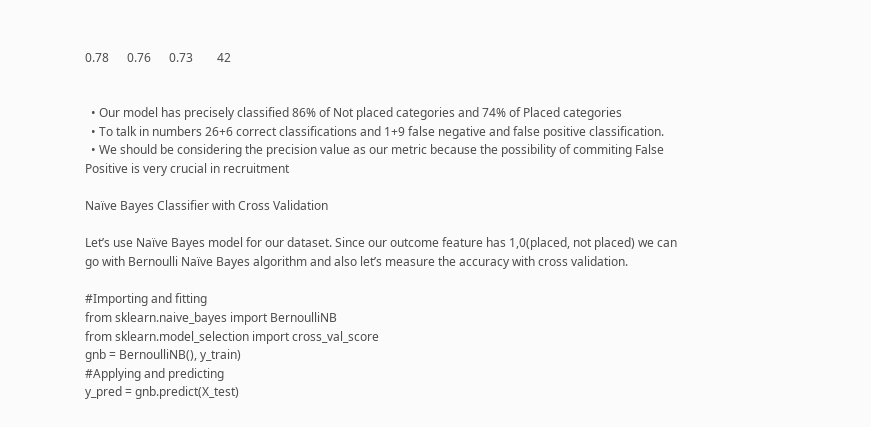0.78      0.76      0.73        42


  • Our model has precisely classified 86% of Not placed categories and 74% of Placed categories
  • To talk in numbers 26+6 correct classifications and 1+9 false negative and false positive classification.
  • We should be considering the precision value as our metric because the possibility of commiting False Positive is very crucial in recruitment

Naïve Bayes Classifier with Cross Validation

Let’s use Naïve Bayes model for our dataset. Since our outcome feature has 1,0(placed, not placed) we can go with Bernoulli Naïve Bayes algorithm and also let’s measure the accuracy with cross validation.

#Importing and fitting
from sklearn.naive_bayes import BernoulliNB
from sklearn.model_selection import cross_val_score
gnb = BernoulliNB(), y_train)
#Applying and predicting
y_pred = gnb.predict(X_test)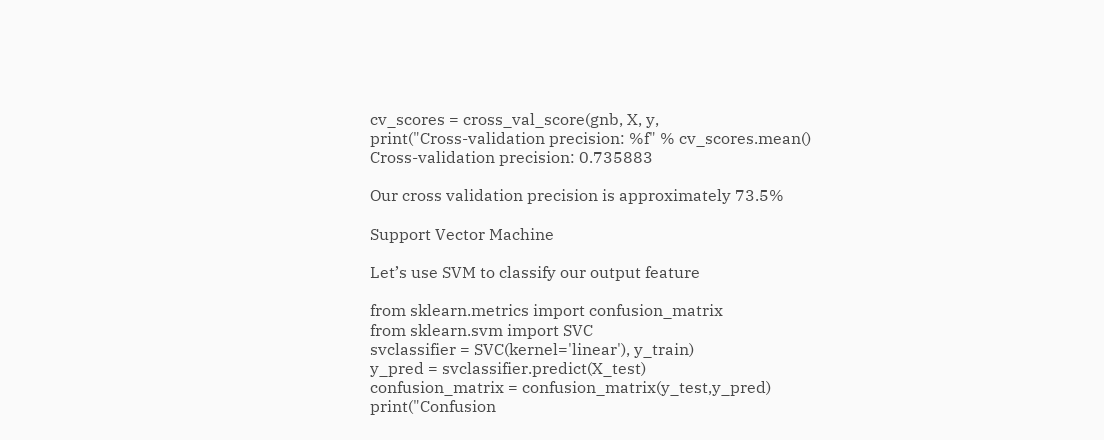cv_scores = cross_val_score(gnb, X, y,
print("Cross-validation precision: %f" % cv_scores.mean()
Cross-validation precision: 0.735883

Our cross validation precision is approximately 73.5%

Support Vector Machine

Let’s use SVM to classify our output feature

from sklearn.metrics import confusion_matrix
from sklearn.svm import SVC
svclassifier = SVC(kernel='linear'), y_train)
y_pred = svclassifier.predict(X_test)
confusion_matrix = confusion_matrix(y_test,y_pred)
print("Confusion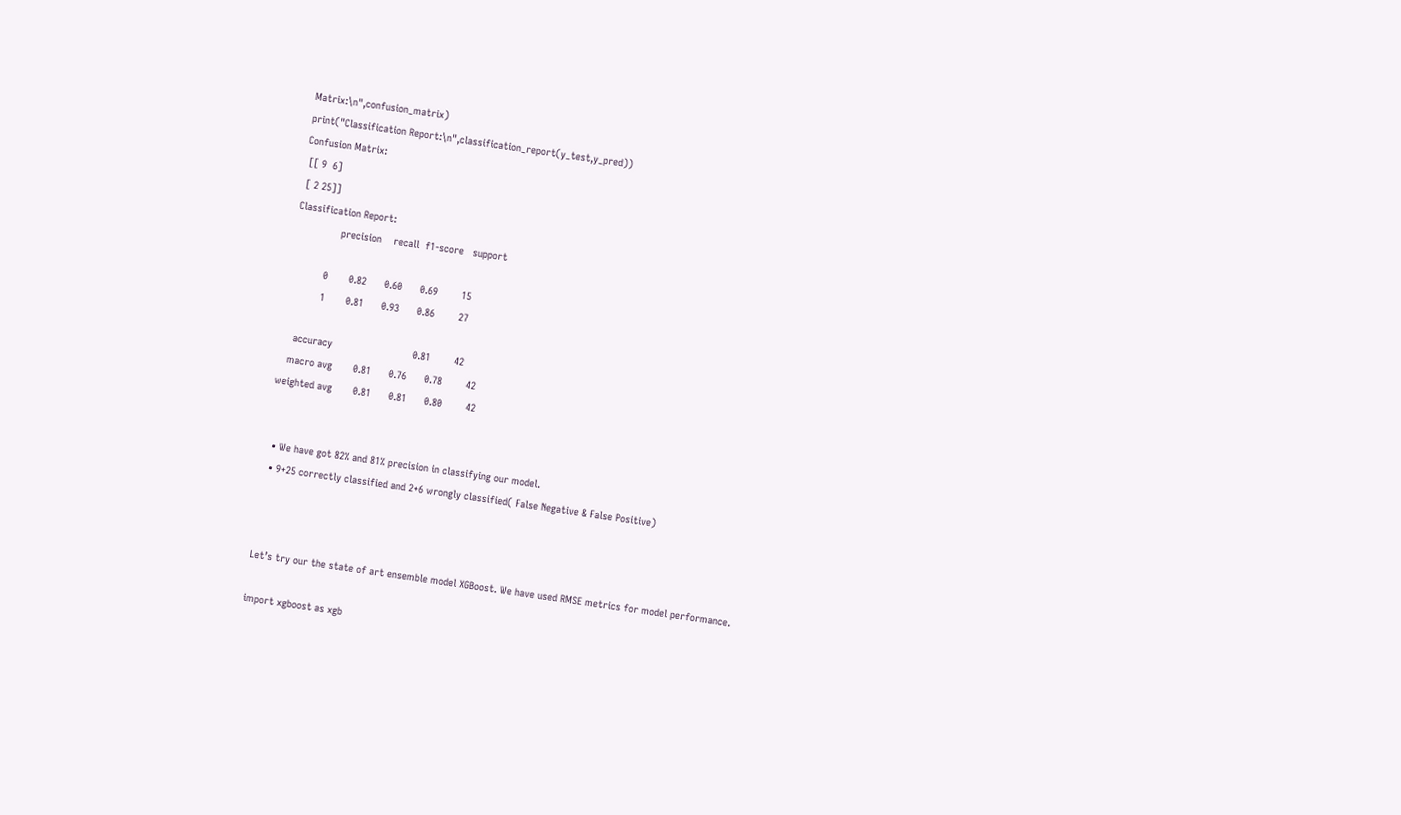Matrix:\n",confusion_matrix)
print("Classification Report:\n",classification_report(y_test,y_pred))
Confusion Matrix:
 [[ 9  6]
 [ 2 25]]
Classification Report:
               precision    recall  f1-score   support

           0       0.82      0.60      0.69        15
           1       0.81      0.93      0.86        27

    accuracy                           0.81        42
   macro avg       0.81      0.76      0.78        42
weighted avg       0.81      0.81      0.80        42


  • We have got 82% and 81% precision in classifying our model.
  • 9+25 correctly classified and 2+6 wrongly classified( False Negative & False Positive)



Let’s try our the state of art ensemble model XGBoost. We have used RMSE metrics for model performance.

import xgboost as xgb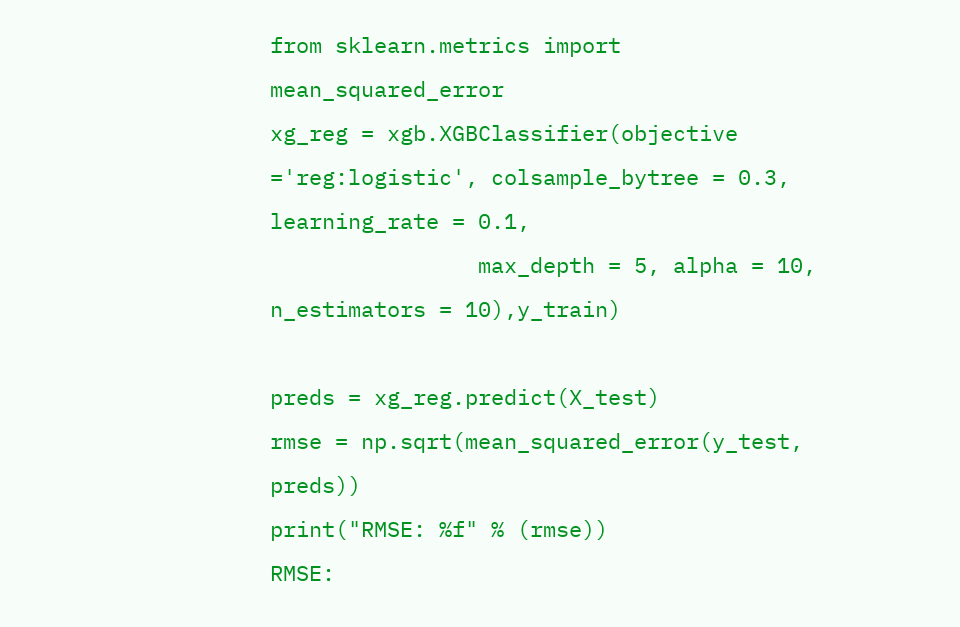from sklearn.metrics import mean_squared_error
xg_reg = xgb.XGBClassifier(objective ='reg:logistic', colsample_bytree = 0.3, learning_rate = 0.1,
                max_depth = 5, alpha = 10, n_estimators = 10),y_train)

preds = xg_reg.predict(X_test)
rmse = np.sqrt(mean_squared_error(y_test, preds))
print("RMSE: %f" % (rmse))
RMSE: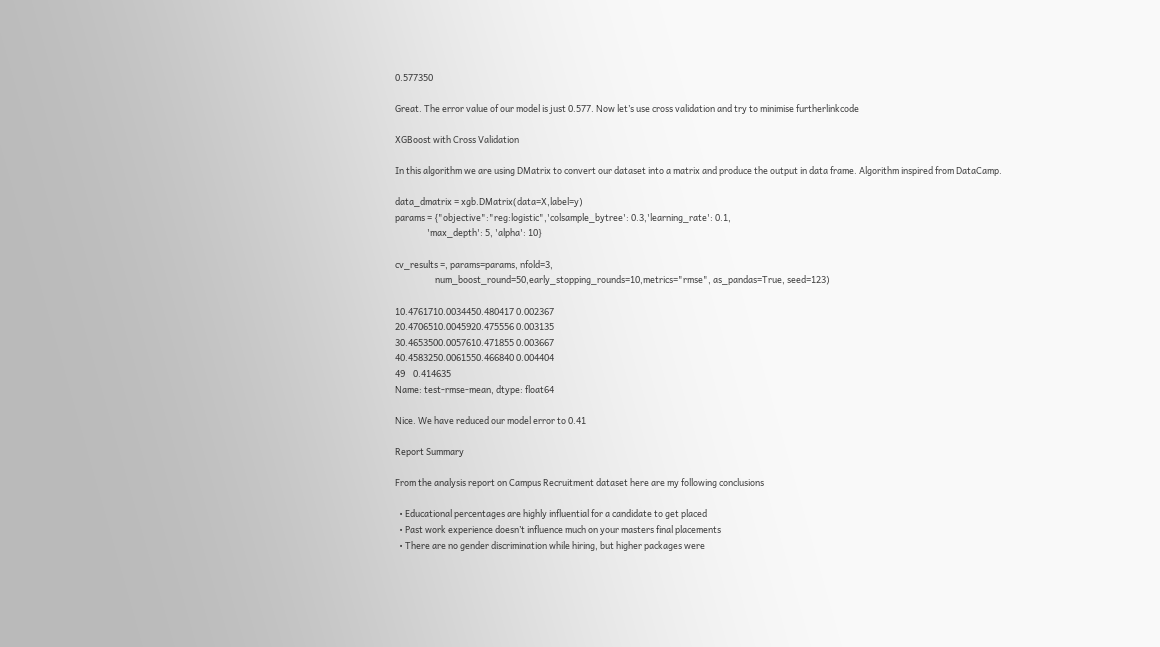0.577350

Great. The error value of our model is just 0.577. Now let’s use cross validation and try to minimise furtherlinkcode

XGBoost with Cross Validation

In this algorithm we are using DMatrix to convert our dataset into a matrix and produce the output in data frame. Algorithm inspired from DataCamp.

data_dmatrix = xgb.DMatrix(data=X,label=y)
params = {"objective":"reg:logistic",'colsample_bytree': 0.3,'learning_rate': 0.1,
                'max_depth': 5, 'alpha': 10}

cv_results =, params=params, nfold=3,
                    num_boost_round=50,early_stopping_rounds=10,metrics="rmse", as_pandas=True, seed=123)

10.4761710.0034450.480417 0.002367
20.4706510.0045920.475556 0.003135
30.4653500.0057610.471855 0.003667
40.4583250.0061550.466840 0.004404
49    0.414635
Name: test-rmse-mean, dtype: float64

Nice. We have reduced our model error to 0.41

Report Summary

From the analysis report on Campus Recruitment dataset here are my following conclusions

  • Educational percentages are highly influential for a candidate to get placed
  • Past work experience doesn’t influence much on your masters final placements
  • There are no gender discrimination while hiring, but higher packages were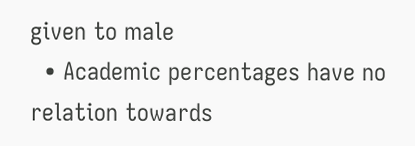given to male
  • Academic percentages have no relation towards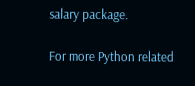salary package.

For more Python related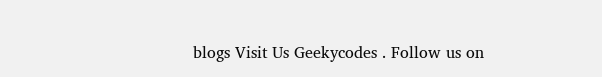blogs Visit Us Geekycodes . Follow us on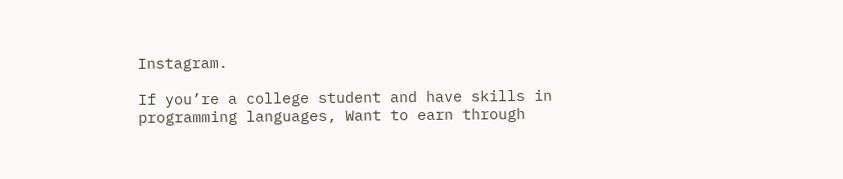Instagram.

If you’re a college student and have skills in programming languages, Want to earn through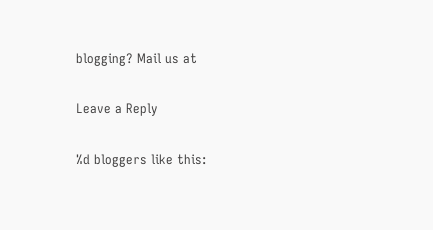blogging? Mail us at

Leave a Reply

%d bloggers like this: